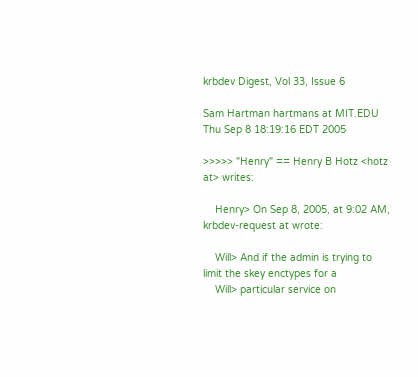krbdev Digest, Vol 33, Issue 6

Sam Hartman hartmans at MIT.EDU
Thu Sep 8 18:19:16 EDT 2005

>>>>> "Henry" == Henry B Hotz <hotz at> writes:

    Henry> On Sep 8, 2005, at 9:02 AM, krbdev-request at wrote:

    Will> And if the admin is trying to limit the skey enctypes for a
    Will> particular service on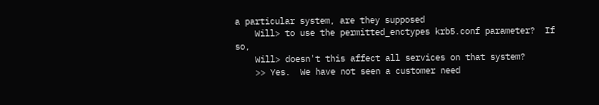a particular system, are they supposed
    Will> to use the permitted_enctypes krb5.conf parameter?  If so,
    Will> doesn't this affect all services on that system?
    >> Yes.  We have not seen a customer need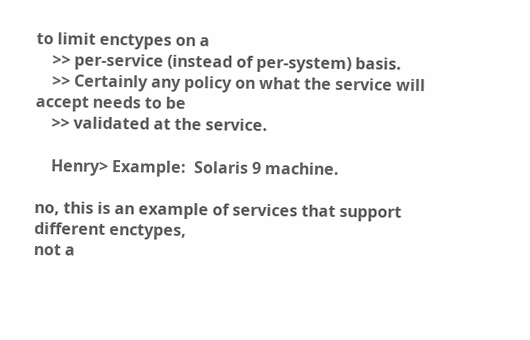to limit enctypes on a
    >> per-service (instead of per-system) basis.
    >> Certainly any policy on what the service will accept needs to be
    >> validated at the service.

    Henry> Example:  Solaris 9 machine.

no, this is an example of services that support different enctypes,
not a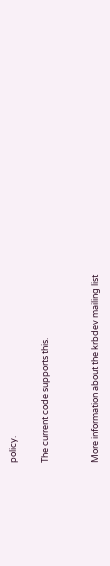policy.

The current code supports this.


More information about the krbdev mailing list